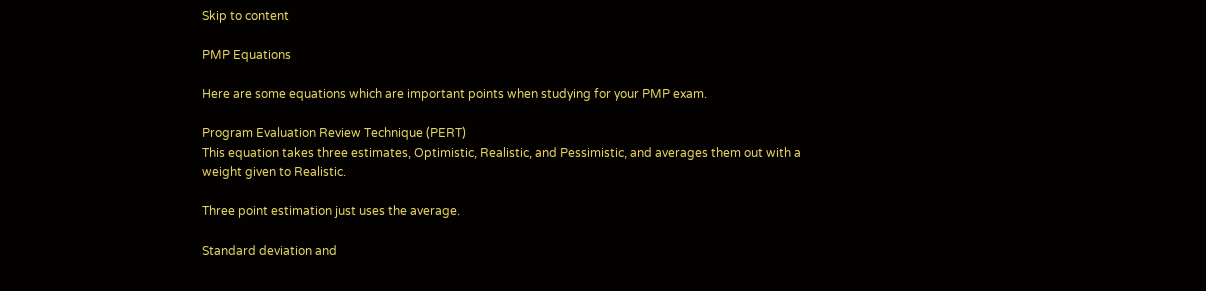Skip to content

PMP Equations

Here are some equations which are important points when studying for your PMP exam.

Program Evaluation Review Technique (PERT)
This equation takes three estimates, Optimistic, Realistic, and Pessimistic, and averages them out with a weight given to Realistic.

Three point estimation just uses the average.

Standard deviation and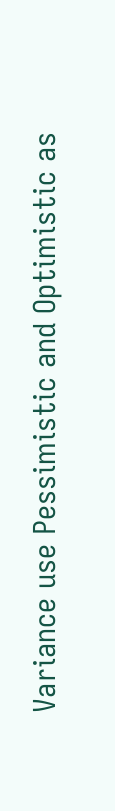Variance use Pessimistic and Optimistic as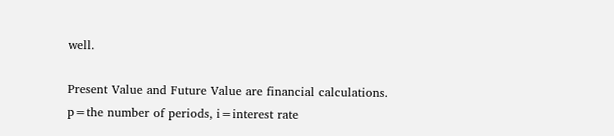well.

Present Value and Future Value are financial calculations.
p=the number of periods, i=interest rate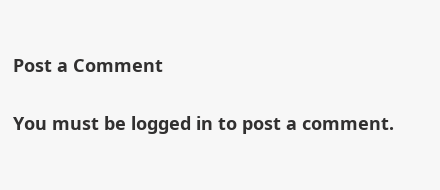Post a Comment

You must be logged in to post a comment.